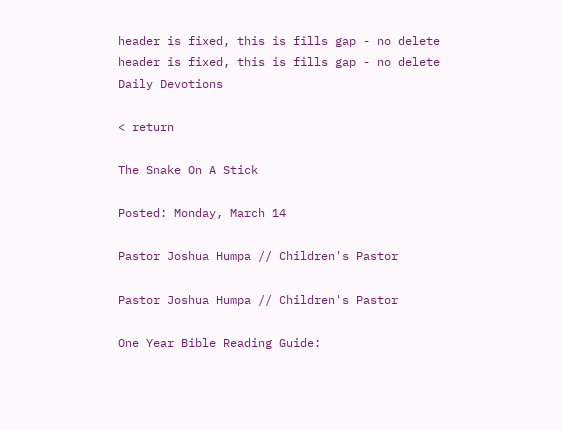header is fixed, this is fills gap - no delete
header is fixed, this is fills gap - no delete
Daily Devotions

< return

The Snake On A Stick

Posted: Monday, March 14

Pastor Joshua Humpa // Children's Pastor

Pastor Joshua Humpa // Children's Pastor

One Year Bible Reading Guide: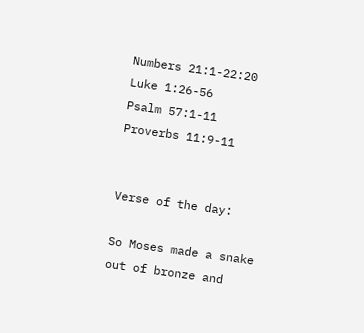Numbers 21:1-22:20
Luke 1:26-56
Psalm 57:1-11
Proverbs 11:9-11


Verse of the day:

So Moses made a snake out of bronze and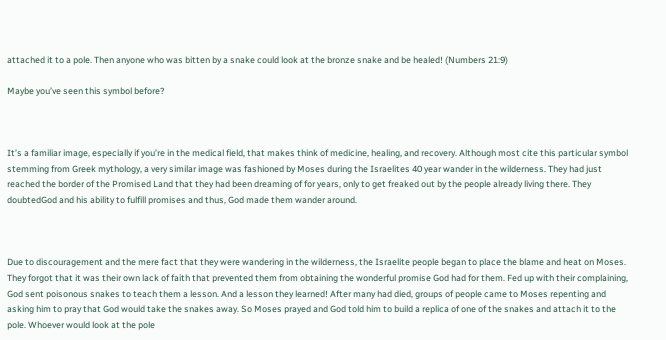attached it to a pole. Then anyone who was bitten by a snake could look at the bronze snake and be healed! (Numbers 21:9)

Maybe you’ve seen this symbol before?



It’s a familiar image, especially if you’re in the medical field, that makes think of medicine, healing, and recovery. Although most cite this particular symbol stemming from Greek mythology, a very similar image was fashioned by Moses during the Israelites 40 year wander in the wilderness. They had just reached the border of the Promised Land that they had been dreaming of for years, only to get freaked out by the people already living there. They doubtedGod and his ability to fulfill promises and thus, God made them wander around.



Due to discouragement and the mere fact that they were wandering in the wilderness, the Israelite people began to place the blame and heat on Moses. They forgot that it was their own lack of faith that prevented them from obtaining the wonderful promise God had for them. Fed up with their complaining, God sent poisonous snakes to teach them a lesson. And a lesson they learned! After many had died, groups of people came to Moses repenting and asking him to pray that God would take the snakes away. So Moses prayed and God told him to build a replica of one of the snakes and attach it to the pole. Whoever would look at the pole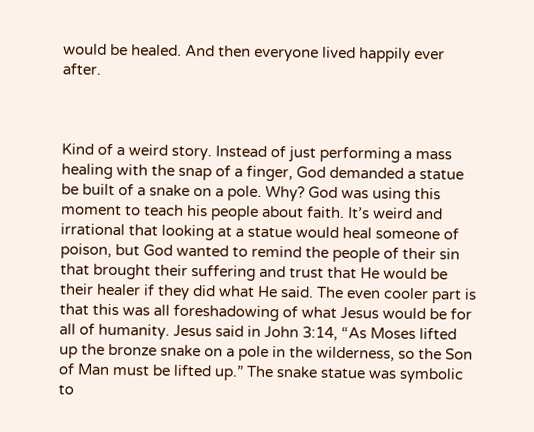would be healed. And then everyone lived happily ever after.



Kind of a weird story. Instead of just performing a mass healing with the snap of a finger, God demanded a statue be built of a snake on a pole. Why? God was using this moment to teach his people about faith. It’s weird and irrational that looking at a statue would heal someone of poison, but God wanted to remind the people of their sin that brought their suffering and trust that He would be their healer if they did what He said. The even cooler part is that this was all foreshadowing of what Jesus would be for all of humanity. Jesus said in John 3:14, “As Moses lifted up the bronze snake on a pole in the wilderness, so the Son of Man must be lifted up.” The snake statue was symbolic to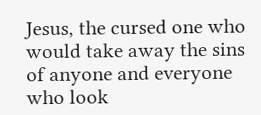Jesus, the cursed one who would take away the sins of anyone and everyone who look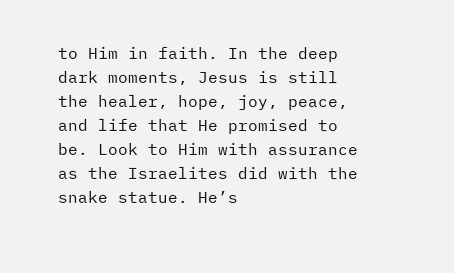to Him in faith. In the deep dark moments, Jesus is still the healer, hope, joy, peace, and life that He promised to be. Look to Him with assurance as the Israelites did with the snake statue. He’s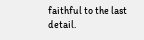faithful to the last detail.